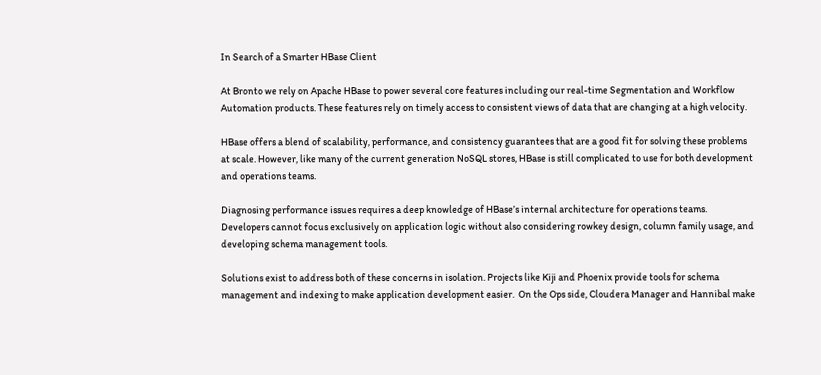In Search of a Smarter HBase Client

At Bronto we rely on Apache HBase to power several core features including our real-time Segmentation and Workflow Automation products. These features rely on timely access to consistent views of data that are changing at a high velocity.

HBase offers a blend of scalability, performance, and consistency guarantees that are a good fit for solving these problems at scale. However, like many of the current generation NoSQL stores, HBase is still complicated to use for both development and operations teams.

Diagnosing performance issues requires a deep knowledge of HBase’s internal architecture for operations teams. Developers cannot focus exclusively on application logic without also considering rowkey design, column family usage, and developing schema management tools.

Solutions exist to address both of these concerns in isolation. Projects like Kiji and Phoenix provide tools for schema management and indexing to make application development easier.  On the Ops side, Cloudera Manager and Hannibal make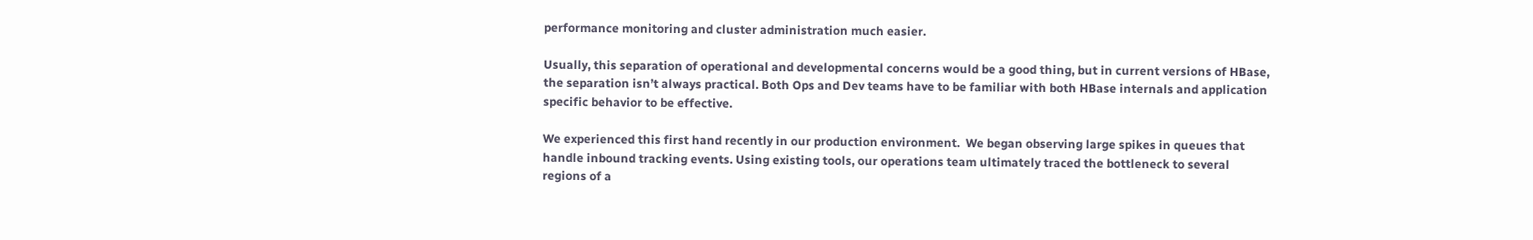performance monitoring and cluster administration much easier.

Usually, this separation of operational and developmental concerns would be a good thing, but in current versions of HBase, the separation isn’t always practical. Both Ops and Dev teams have to be familiar with both HBase internals and application specific behavior to be effective.

We experienced this first hand recently in our production environment.  We began observing large spikes in queues that handle inbound tracking events. Using existing tools, our operations team ultimately traced the bottleneck to several regions of a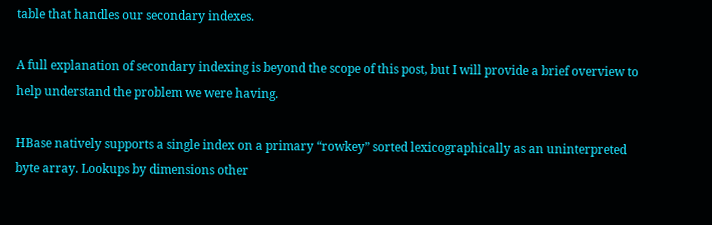table that handles our secondary indexes.

A full explanation of secondary indexing is beyond the scope of this post, but I will provide a brief overview to help understand the problem we were having.

HBase natively supports a single index on a primary “rowkey” sorted lexicographically as an uninterpreted byte array. Lookups by dimensions other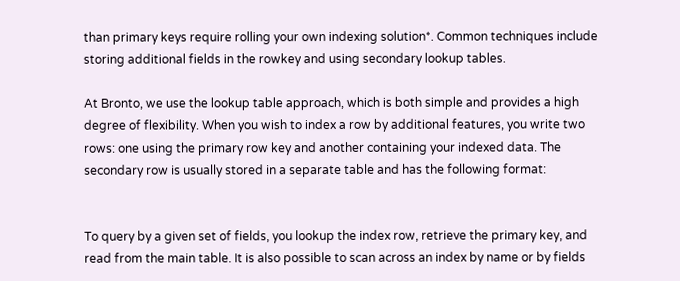than primary keys require rolling your own indexing solution*. Common techniques include storing additional fields in the rowkey and using secondary lookup tables.

At Bronto, we use the lookup table approach, which is both simple and provides a high degree of flexibility. When you wish to index a row by additional features, you write two rows: one using the primary row key and another containing your indexed data. The secondary row is usually stored in a separate table and has the following format:


To query by a given set of fields, you lookup the index row, retrieve the primary key, and read from the main table. It is also possible to scan across an index by name or by fields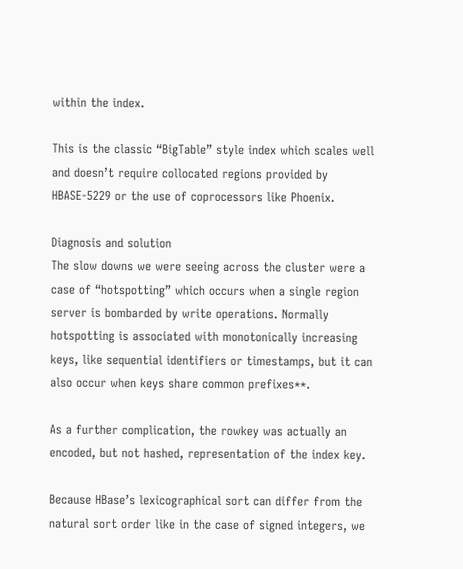within the index.

This is the classic “BigTable” style index which scales well and doesn’t require collocated regions provided by HBASE-5229 or the use of coprocessors like Phoenix.

Diagnosis and solution
The slow downs we were seeing across the cluster were a case of “hotspotting” which occurs when a single region server is bombarded by write operations. Normally hotspotting is associated with monotonically increasing keys, like sequential identifiers or timestamps, but it can also occur when keys share common prefixes**.

As a further complication, the rowkey was actually an encoded, but not hashed, representation of the index key.

Because HBase’s lexicographical sort can differ from the natural sort order like in the case of signed integers, we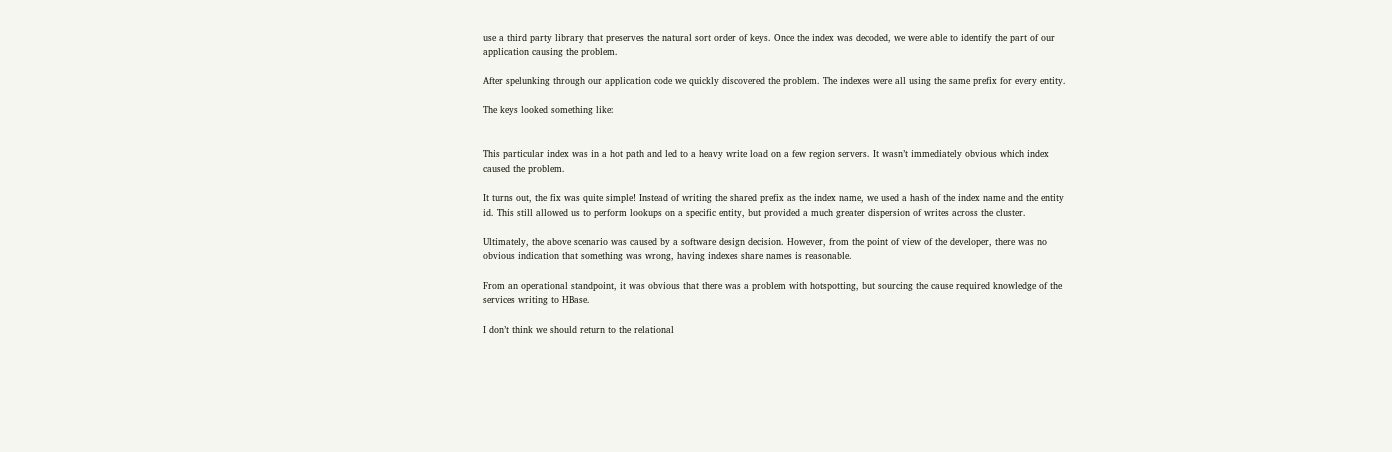use a third party library that preserves the natural sort order of keys. Once the index was decoded, we were able to identify the part of our application causing the problem.

After spelunking through our application code we quickly discovered the problem. The indexes were all using the same prefix for every entity.

The keys looked something like:


This particular index was in a hot path and led to a heavy write load on a few region servers. It wasn’t immediately obvious which index caused the problem.

It turns out, the fix was quite simple! Instead of writing the shared prefix as the index name, we used a hash of the index name and the entity id. This still allowed us to perform lookups on a specific entity, but provided a much greater dispersion of writes across the cluster.

Ultimately, the above scenario was caused by a software design decision. However, from the point of view of the developer, there was no obvious indication that something was wrong, having indexes share names is reasonable.

From an operational standpoint, it was obvious that there was a problem with hotspotting, but sourcing the cause required knowledge of the services writing to HBase.

I don’t think we should return to the relational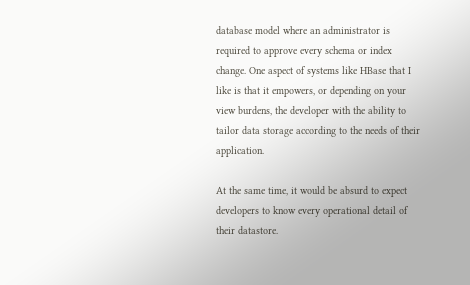database model where an administrator is required to approve every schema or index change. One aspect of systems like HBase that I like is that it empowers, or depending on your view burdens, the developer with the ability to tailor data storage according to the needs of their application.

At the same time, it would be absurd to expect developers to know every operational detail of their datastore.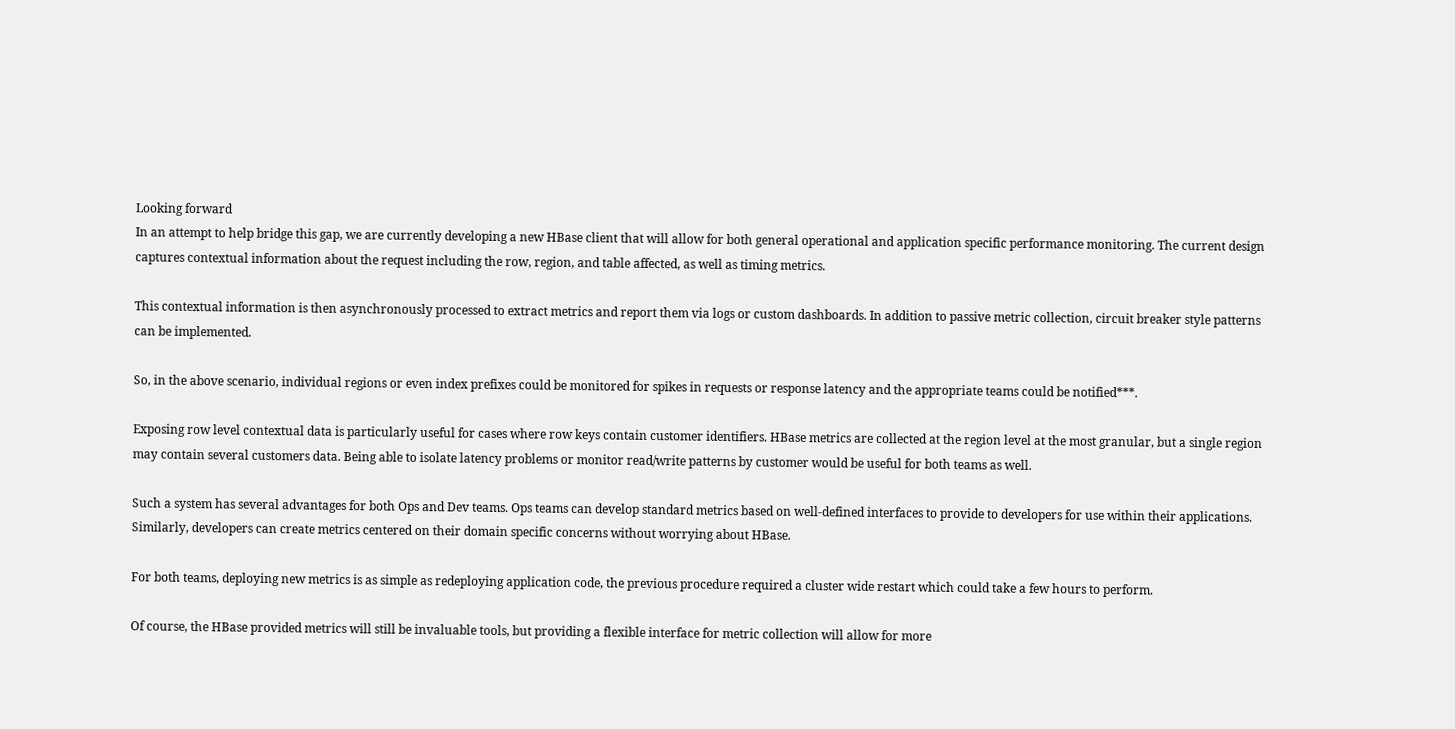Looking forward
In an attempt to help bridge this gap, we are currently developing a new HBase client that will allow for both general operational and application specific performance monitoring. The current design captures contextual information about the request including the row, region, and table affected, as well as timing metrics.

This contextual information is then asynchronously processed to extract metrics and report them via logs or custom dashboards. In addition to passive metric collection, circuit breaker style patterns can be implemented.

So, in the above scenario, individual regions or even index prefixes could be monitored for spikes in requests or response latency and the appropriate teams could be notified***.

Exposing row level contextual data is particularly useful for cases where row keys contain customer identifiers. HBase metrics are collected at the region level at the most granular, but a single region may contain several customers data. Being able to isolate latency problems or monitor read/write patterns by customer would be useful for both teams as well.

Such a system has several advantages for both Ops and Dev teams. Ops teams can develop standard metrics based on well-defined interfaces to provide to developers for use within their applications.  Similarly, developers can create metrics centered on their domain specific concerns without worrying about HBase.

For both teams, deploying new metrics is as simple as redeploying application code, the previous procedure required a cluster wide restart which could take a few hours to perform.

Of course, the HBase provided metrics will still be invaluable tools, but providing a flexible interface for metric collection will allow for more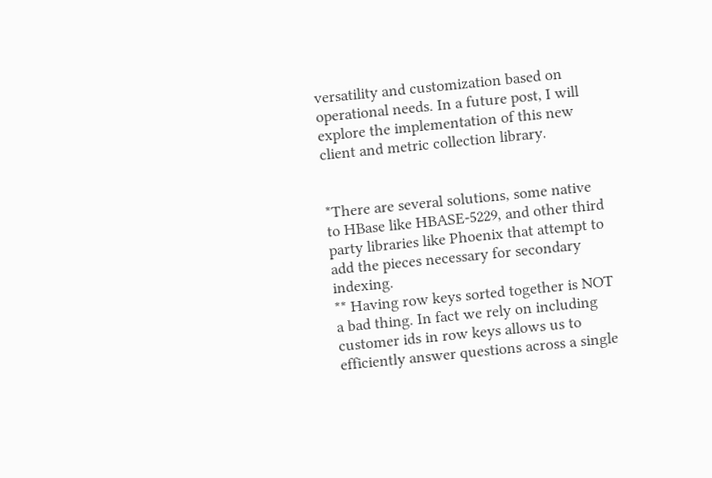versatility and customization based on operational needs. In a future post, I will explore the implementation of this new client and metric collection library.


*There are several solutions, some native to HBase like HBASE-5229, and other third party libraries like Phoenix that attempt to add the pieces necessary for secondary indexing.
** Having row keys sorted together is NOT a bad thing. In fact we rely on including customer ids in row keys allows us to efficiently answer questions across a single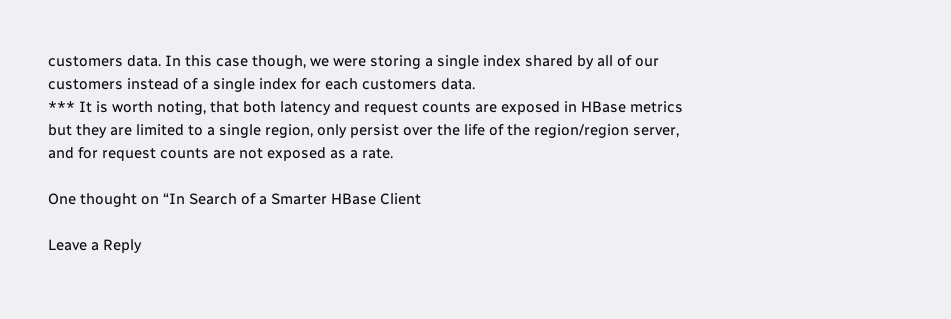customers data. In this case though, we were storing a single index shared by all of our customers instead of a single index for each customers data.
*** It is worth noting, that both latency and request counts are exposed in HBase metrics but they are limited to a single region, only persist over the life of the region/region server, and for request counts are not exposed as a rate.

One thought on “In Search of a Smarter HBase Client

Leave a Reply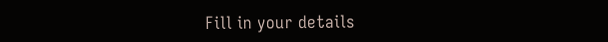Fill in your details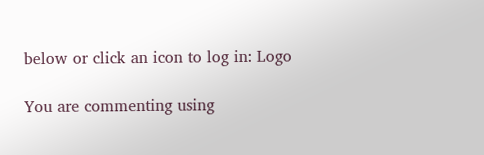below or click an icon to log in: Logo

You are commenting using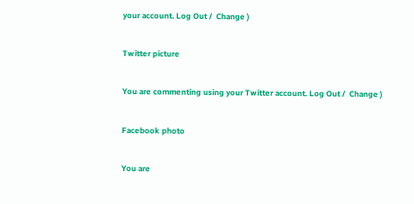your account. Log Out /  Change )

Twitter picture

You are commenting using your Twitter account. Log Out /  Change )

Facebook photo

You are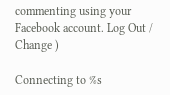commenting using your Facebook account. Log Out /  Change )

Connecting to %s